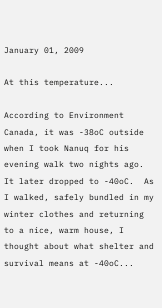January 01, 2009

At this temperature...

According to Environment Canada, it was -38oC outside when I took Nanuq for his evening walk two nights ago.  It later dropped to -40oC.  As I walked, safely bundled in my winter clothes and returning to a nice, warm house, I thought about what shelter and survival means at -40oC...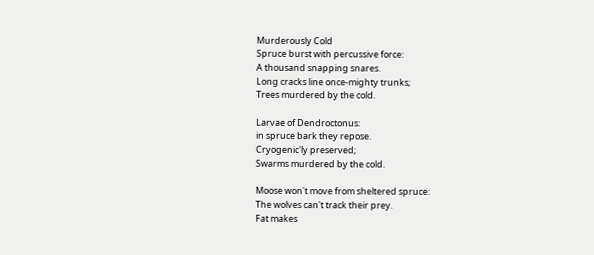Murderously Cold
Spruce burst with percussive force:
A thousand snapping snares.
Long cracks line once-mighty trunks;
Trees murdered by the cold.

Larvae of Dendroctonus:
in spruce bark they repose.
Cryogenic'ly preserved;
Swarms murdered by the cold.

Moose won't move from sheltered spruce:
The wolves can't track their prey.
Fat makes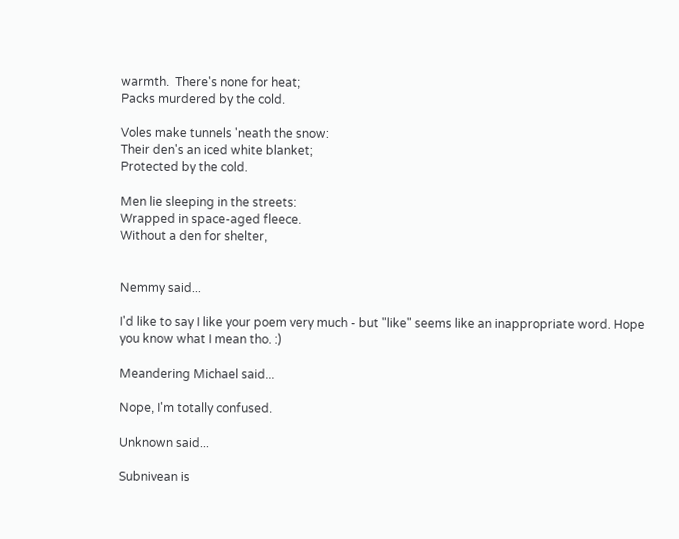warmth.  There's none for heat;
Packs murdered by the cold.

Voles make tunnels 'neath the snow:
Their den's an iced white blanket;
Protected by the cold.

Men lie sleeping in the streets:
Wrapped in space-aged fleece.
Without a den for shelter,


Nemmy said...

I'd like to say I like your poem very much - but "like" seems like an inappropriate word. Hope you know what I mean tho. :)

Meandering Michael said...

Nope, I'm totally confused.

Unknown said...

Subnivean is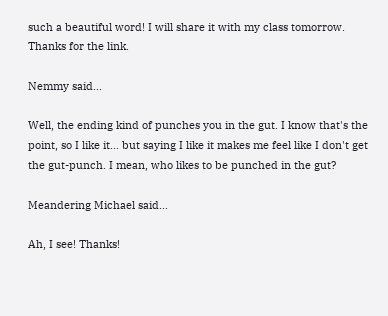such a beautiful word! I will share it with my class tomorrow. Thanks for the link.

Nemmy said...

Well, the ending kind of punches you in the gut. I know that's the point, so I like it... but saying I like it makes me feel like I don't get the gut-punch. I mean, who likes to be punched in the gut?

Meandering Michael said...

Ah, I see! Thanks!